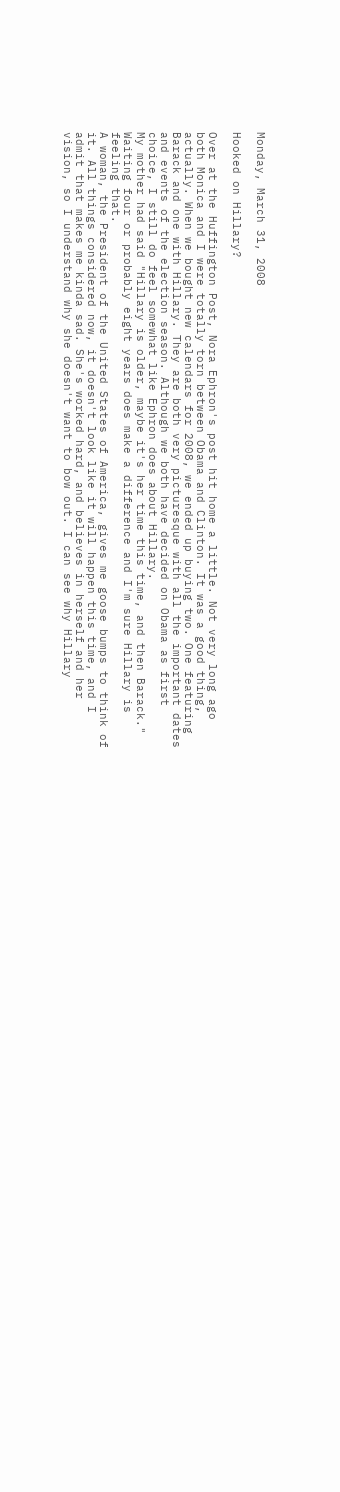Monday, March 31, 2008

Hooked on Hillary?

Over at the Huffington Post, Nora Ephron's post hit home a little. Not very long ago both Monica and I were totally torn between Obama and Clinton. It was a good thing, actually. When we bought new calendars for 2008, we ended up buying two. One featuring Barack and one with Hillary. They are both very picturesque with all the important dates and events of the election season. Although we both have decided on Obama as first choice, I still do feel somewhat like Ephron does about Hillary.
My mother had said "Hillary is older, maybe it's her time this time, and then Barack." Waiting four or probably eight years does make a difference and I'm sure Hillary is feeling that.
A woman, the President of the United States of America, gives me goose bumps to think of it. All things considered now, it doesn't look like it will happen this time, and I admit that makes me kinda sad. She's worked hard, and believes in herself and her vision, so I understand why she doesn't want to bow out. I can see why Hillary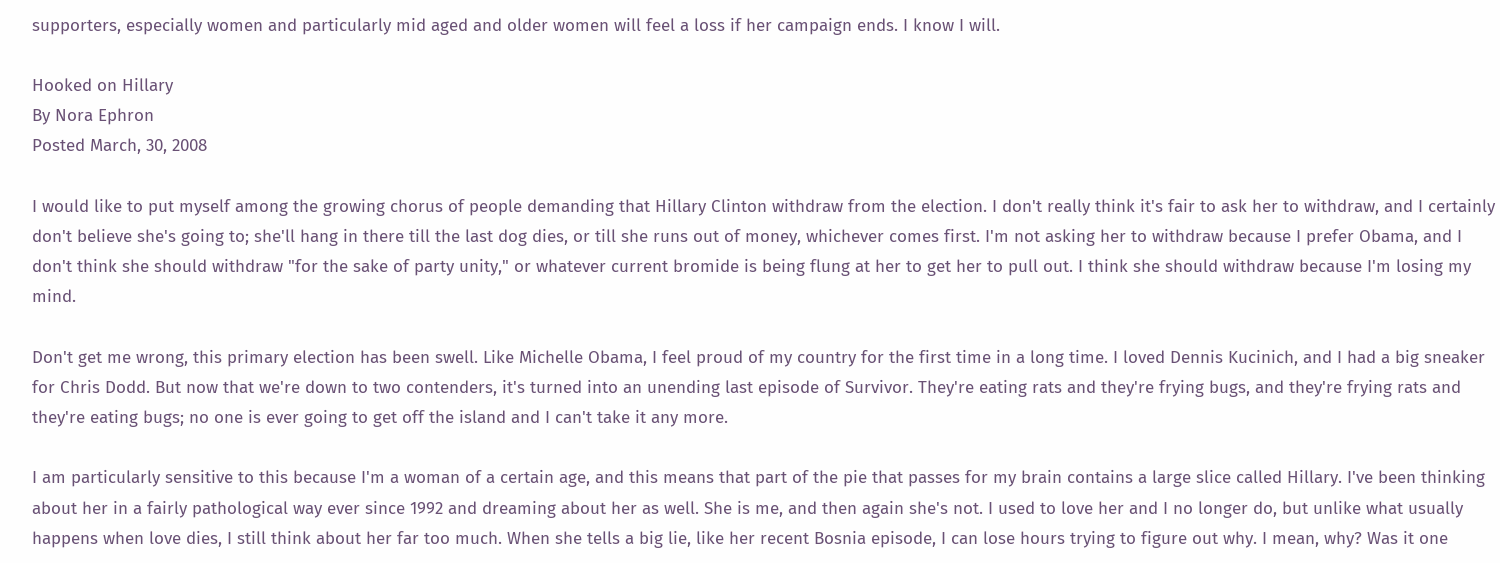supporters, especially women and particularly mid aged and older women will feel a loss if her campaign ends. I know I will.

Hooked on Hillary
By Nora Ephron
Posted March, 30, 2008

I would like to put myself among the growing chorus of people demanding that Hillary Clinton withdraw from the election. I don't really think it's fair to ask her to withdraw, and I certainly don't believe she's going to; she'll hang in there till the last dog dies, or till she runs out of money, whichever comes first. I'm not asking her to withdraw because I prefer Obama, and I don't think she should withdraw "for the sake of party unity," or whatever current bromide is being flung at her to get her to pull out. I think she should withdraw because I'm losing my mind.

Don't get me wrong, this primary election has been swell. Like Michelle Obama, I feel proud of my country for the first time in a long time. I loved Dennis Kucinich, and I had a big sneaker for Chris Dodd. But now that we're down to two contenders, it's turned into an unending last episode of Survivor. They're eating rats and they're frying bugs, and they're frying rats and they're eating bugs; no one is ever going to get off the island and I can't take it any more.

I am particularly sensitive to this because I'm a woman of a certain age, and this means that part of the pie that passes for my brain contains a large slice called Hillary. I've been thinking about her in a fairly pathological way ever since 1992 and dreaming about her as well. She is me, and then again she's not. I used to love her and I no longer do, but unlike what usually happens when love dies, I still think about her far too much. When she tells a big lie, like her recent Bosnia episode, I can lose hours trying to figure out why. I mean, why? Was it one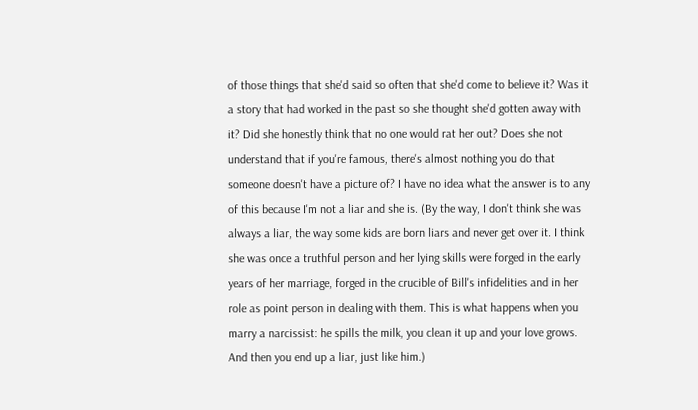of those things that she'd said so often that she'd come to believe it? Was it a story that had worked in the past so she thought she'd gotten away with it? Did she honestly think that no one would rat her out? Does she not understand that if you're famous, there's almost nothing you do that someone doesn't have a picture of? I have no idea what the answer is to any of this because I'm not a liar and she is. (By the way, I don't think she was always a liar, the way some kids are born liars and never get over it. I think she was once a truthful person and her lying skills were forged in the early years of her marriage, forged in the crucible of Bill's infidelities and in her role as point person in dealing with them. This is what happens when you marry a narcissist: he spills the milk, you clean it up and your love grows. And then you end up a liar, just like him.)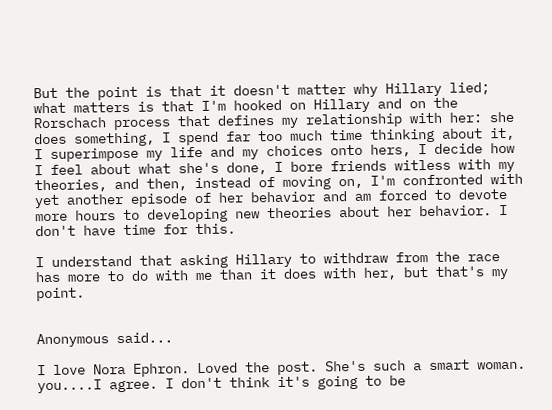But the point is that it doesn't matter why Hillary lied; what matters is that I'm hooked on Hillary and on the Rorschach process that defines my relationship with her: she does something, I spend far too much time thinking about it, I superimpose my life and my choices onto hers, I decide how I feel about what she's done, I bore friends witless with my theories, and then, instead of moving on, I'm confronted with yet another episode of her behavior and am forced to devote more hours to developing new theories about her behavior. I don't have time for this.

I understand that asking Hillary to withdraw from the race has more to do with me than it does with her, but that's my point.


Anonymous said...

I love Nora Ephron. Loved the post. She's such a smart woman. you....I agree. I don't think it's going to be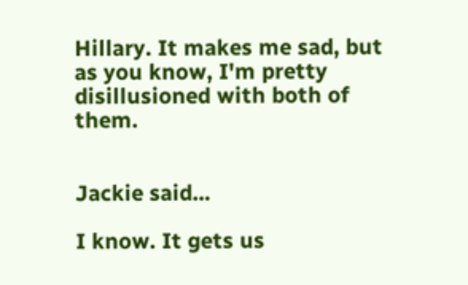Hillary. It makes me sad, but as you know, I'm pretty disillusioned with both of them.


Jackie said...

I know. It gets us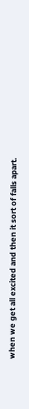when we get all excited and then it sort of falls apart.